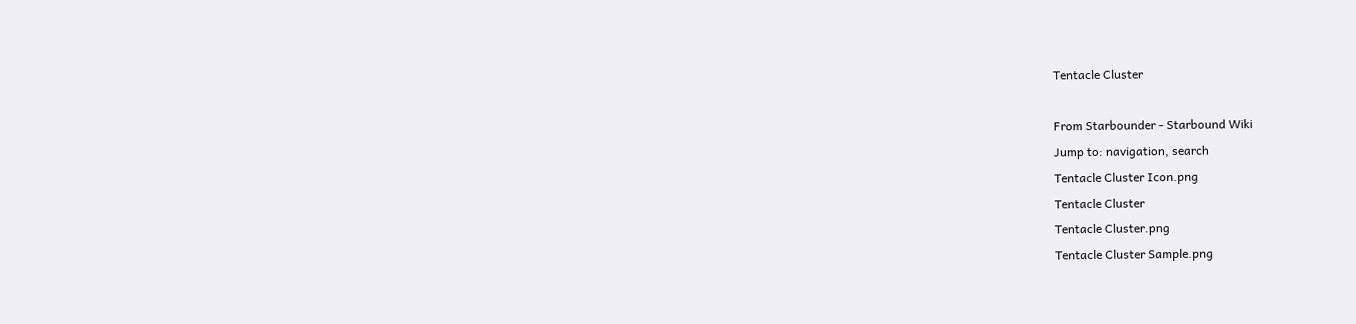Tentacle Cluster

From Starbounder - Starbound Wiki
Jump to: navigation, search
Tentacle Cluster Icon.png
Tentacle Cluster
Tentacle Cluster.png
Tentacle Cluster Sample.png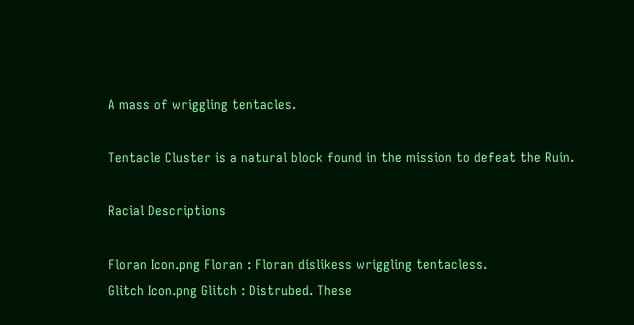A mass of wriggling tentacles.

Tentacle Cluster is a natural block found in the mission to defeat the Ruin.

Racial Descriptions

Floran Icon.png Floran : Floran dislikess wriggling tentacless.
Glitch Icon.png Glitch : Distrubed. These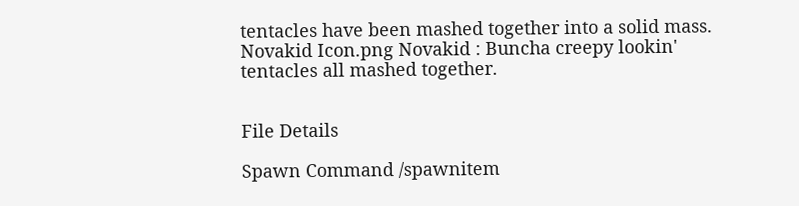tentacles have been mashed together into a solid mass.
Novakid Icon.png Novakid : Buncha creepy lookin' tentacles all mashed together.


File Details

Spawn Command /spawnitem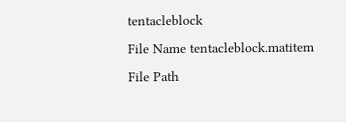tentacleblock
File Name tentacleblock.matitem
File Path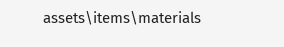assets\items\materials